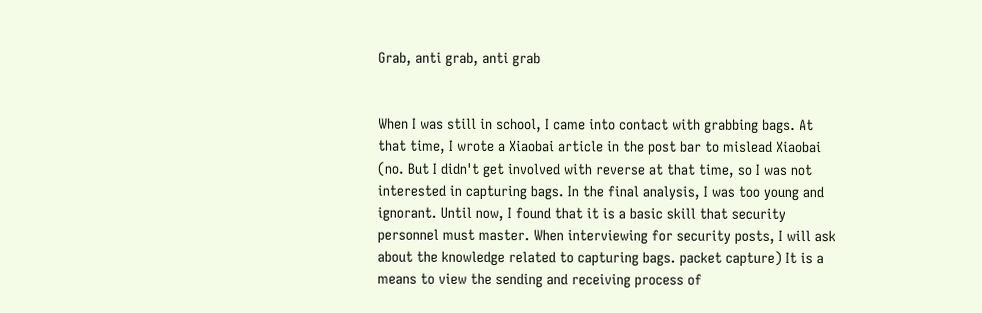Grab, anti grab, anti grab


When I was still in school, I came into contact with grabbing bags. At that time, I wrote a Xiaobai article in the post bar to mislead Xiaobai (no. But I didn't get involved with reverse at that time, so I was not interested in capturing bags. In the final analysis, I was too young and ignorant. Until now, I found that it is a basic skill that security personnel must master. When interviewing for security posts, I will ask about the knowledge related to capturing bags. packet capture) It is a means to view the sending and receiving process of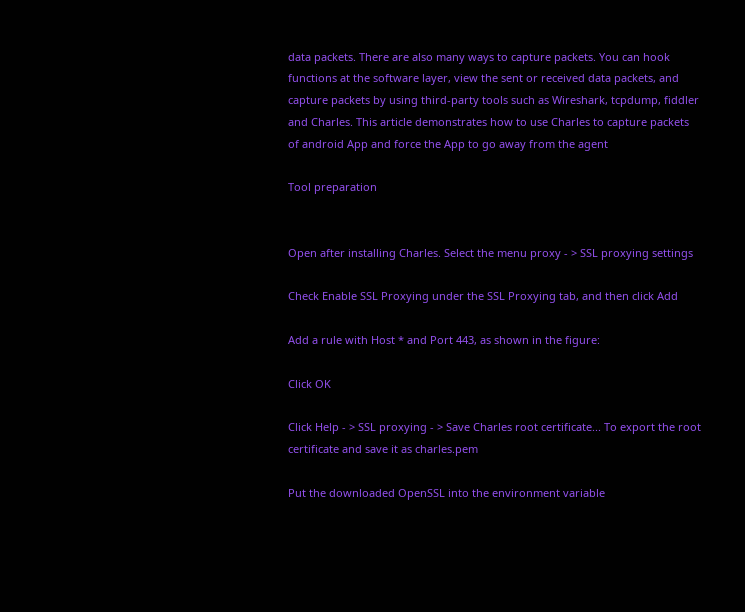data packets. There are also many ways to capture packets. You can hook functions at the software layer, view the sent or received data packets, and capture packets by using third-party tools such as Wireshark, tcpdump, fiddler and Charles. This article demonstrates how to use Charles to capture packets of android App and force the App to go away from the agent

Tool preparation


Open after installing Charles. Select the menu proxy - > SSL proxying settings

Check Enable SSL Proxying under the SSL Proxying tab, and then click Add

Add a rule with Host * and Port 443, as shown in the figure:

Click OK

Click Help - > SSL proxying - > Save Charles root certificate... To export the root certificate and save it as charles.pem

Put the downloaded OpenSSL into the environment variable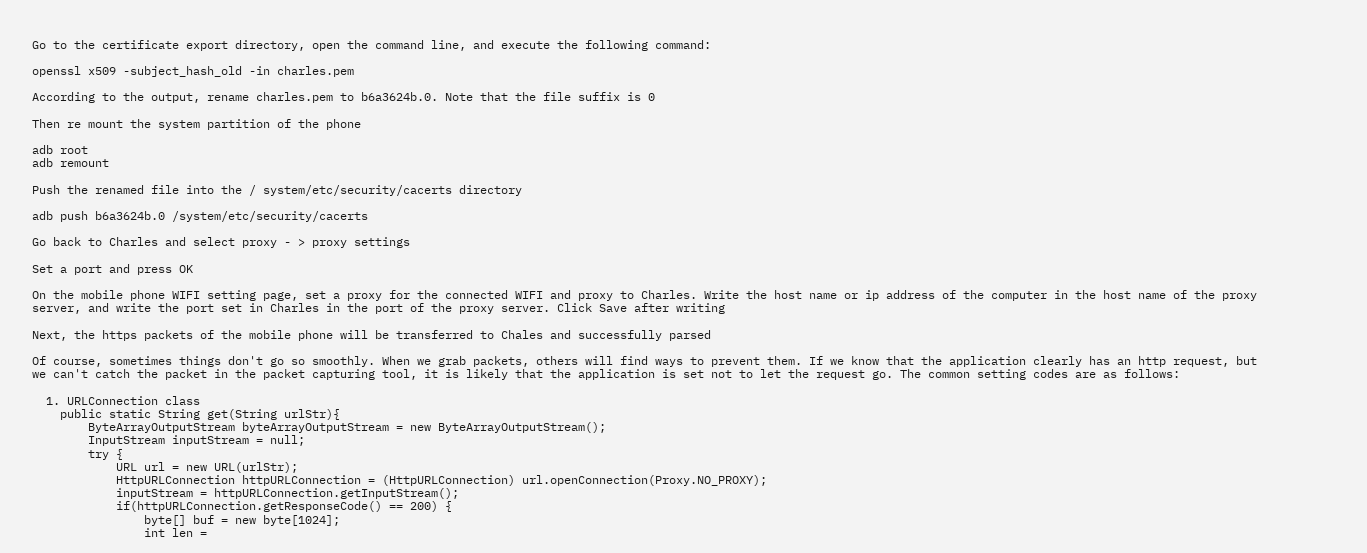Go to the certificate export directory, open the command line, and execute the following command:

openssl x509 -subject_hash_old -in charles.pem

According to the output, rename charles.pem to b6a3624b.0. Note that the file suffix is 0

Then re mount the system partition of the phone

adb root
adb remount

Push the renamed file into the / system/etc/security/cacerts directory

adb push b6a3624b.0 /system/etc/security/cacerts

Go back to Charles and select proxy - > proxy settings

Set a port and press OK

On the mobile phone WIFI setting page, set a proxy for the connected WIFI and proxy to Charles. Write the host name or ip address of the computer in the host name of the proxy server, and write the port set in Charles in the port of the proxy server. Click Save after writing

Next, the https packets of the mobile phone will be transferred to Chales and successfully parsed

Of course, sometimes things don't go so smoothly. When we grab packets, others will find ways to prevent them. If we know that the application clearly has an http request, but we can't catch the packet in the packet capturing tool, it is likely that the application is set not to let the request go. The common setting codes are as follows:

  1. URLConnection class
    public static String get(String urlStr){
        ByteArrayOutputStream byteArrayOutputStream = new ByteArrayOutputStream();
        InputStream inputStream = null;
        try {
            URL url = new URL(urlStr);
            HttpURLConnection httpURLConnection = (HttpURLConnection) url.openConnection(Proxy.NO_PROXY);
            inputStream = httpURLConnection.getInputStream();
            if(httpURLConnection.getResponseCode() == 200) {
                byte[] buf = new byte[1024];
                int len =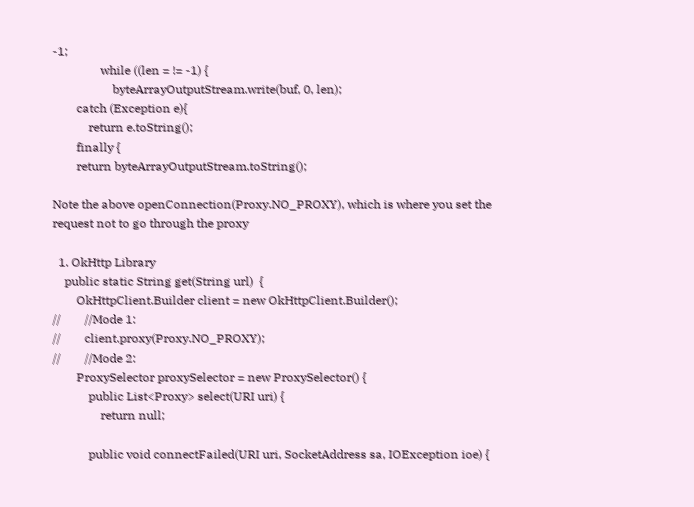-1;
                while ((len = != -1) {
                    byteArrayOutputStream.write(buf, 0, len);
        catch (Exception e){
            return e.toString();
        finally {
        return byteArrayOutputStream.toString();

Note the above openConnection(Proxy.NO_PROXY), which is where you set the request not to go through the proxy

  1. OkHttp Library
    public static String get(String url)  {
        OkHttpClient.Builder client = new OkHttpClient.Builder();
//        //Mode 1:
//        client.proxy(Proxy.NO_PROXY);
//        //Mode 2:
        ProxySelector proxySelector = new ProxySelector() {
            public List<Proxy> select(URI uri) {
                return null;

            public void connectFailed(URI uri, SocketAddress sa, IOException ioe) {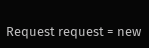Request request = new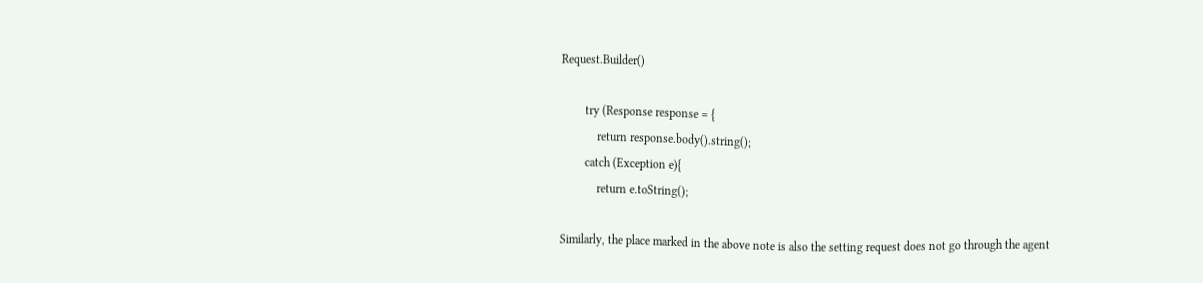Request.Builder()

        try (Response response = {
            return response.body().string();
        catch (Exception e){
            return e.toString();

Similarly, the place marked in the above note is also the setting request does not go through the agent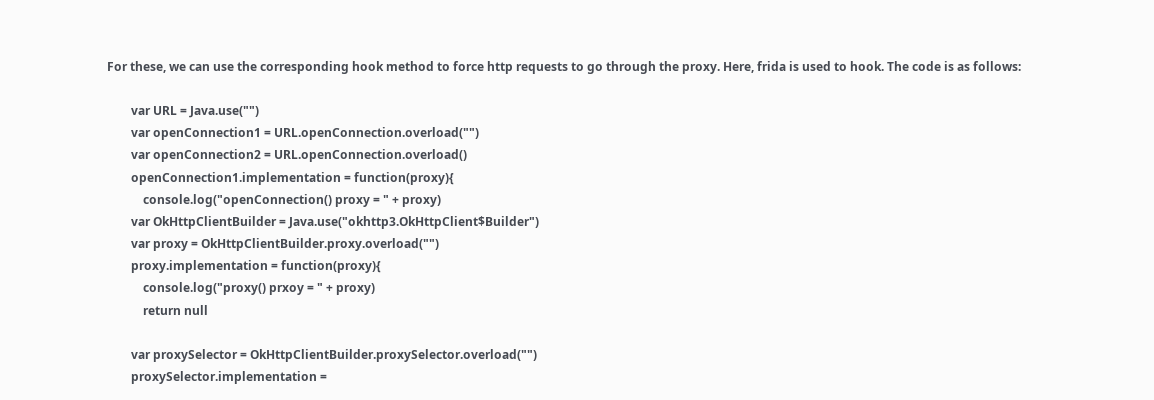For these, we can use the corresponding hook method to force http requests to go through the proxy. Here, frida is used to hook. The code is as follows:

        var URL = Java.use("")
        var openConnection1 = URL.openConnection.overload("")
        var openConnection2 = URL.openConnection.overload()
        openConnection1.implementation = function(proxy){
            console.log("openConnection() proxy = " + proxy)
        var OkHttpClientBuilder = Java.use("okhttp3.OkHttpClient$Builder")
        var proxy = OkHttpClientBuilder.proxy.overload("")
        proxy.implementation = function(proxy){
            console.log("proxy() prxoy = " + proxy)
            return null

        var proxySelector = OkHttpClientBuilder.proxySelector.overload("")
        proxySelector.implementation =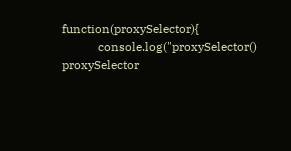function(proxySelector){
            console.log("proxySelector() proxySelector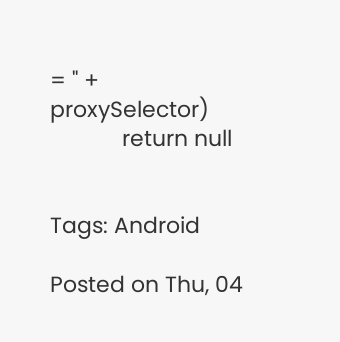= " + proxySelector)
            return null


Tags: Android

Posted on Thu, 04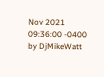Nov 2021 09:36:00 -0400 by DjMikeWatt